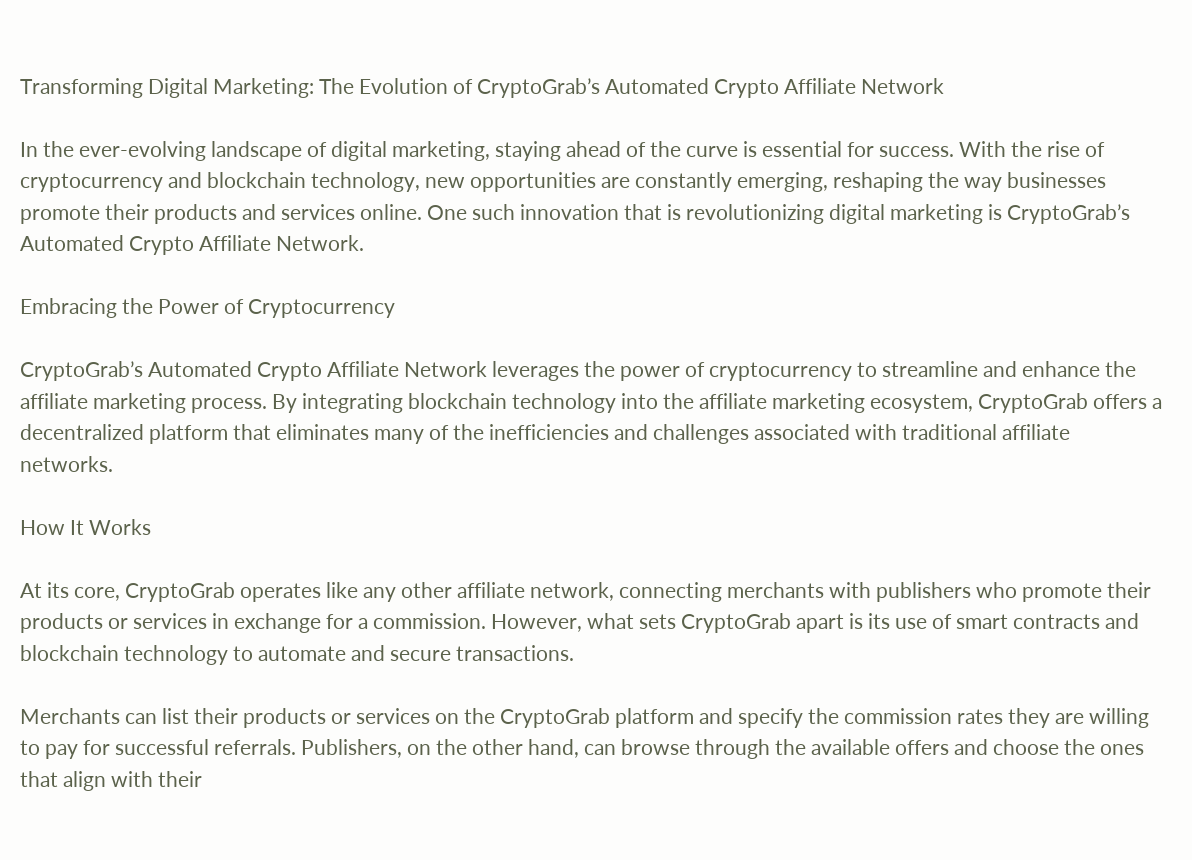Transforming Digital Marketing: The Evolution of CryptoGrab’s Automated Crypto Affiliate Network

In the ever-evolving landscape of digital marketing, staying ahead of the curve is essential for success. With the rise of cryptocurrency and blockchain technology, new opportunities are constantly emerging, reshaping the way businesses promote their products and services online. One such innovation that is revolutionizing digital marketing is CryptoGrab’s Automated Crypto Affiliate Network.

Embracing the Power of Cryptocurrency

CryptoGrab’s Automated Crypto Affiliate Network leverages the power of cryptocurrency to streamline and enhance the affiliate marketing process. By integrating blockchain technology into the affiliate marketing ecosystem, CryptoGrab offers a decentralized platform that eliminates many of the inefficiencies and challenges associated with traditional affiliate networks.

How It Works

At its core, CryptoGrab operates like any other affiliate network, connecting merchants with publishers who promote their products or services in exchange for a commission. However, what sets CryptoGrab apart is its use of smart contracts and blockchain technology to automate and secure transactions.

Merchants can list their products or services on the CryptoGrab platform and specify the commission rates they are willing to pay for successful referrals. Publishers, on the other hand, can browse through the available offers and choose the ones that align with their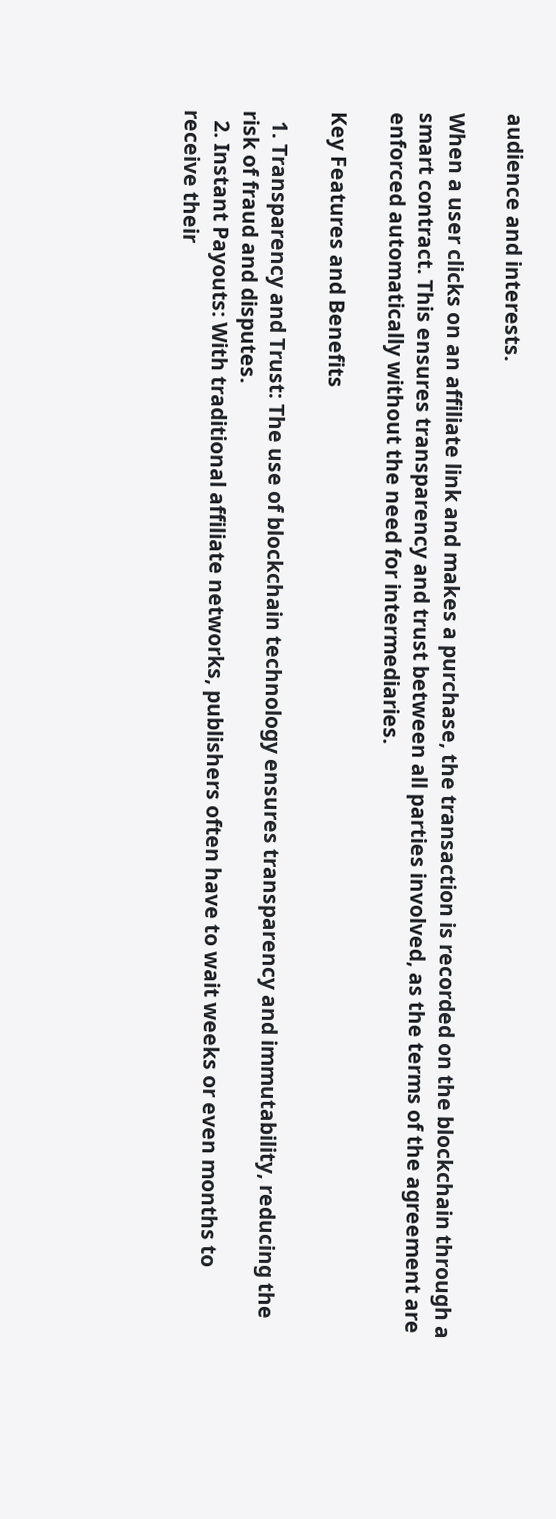audience and interests.

When a user clicks on an affiliate link and makes a purchase, the transaction is recorded on the blockchain through a smart contract. This ensures transparency and trust between all parties involved, as the terms of the agreement are enforced automatically without the need for intermediaries.

Key Features and Benefits

  1. Transparency and Trust: The use of blockchain technology ensures transparency and immutability, reducing the risk of fraud and disputes.
  2. Instant Payouts: With traditional affiliate networks, publishers often have to wait weeks or even months to receive their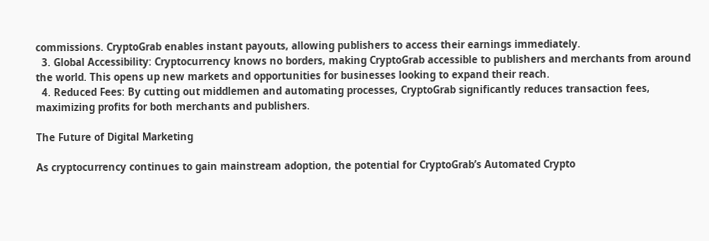commissions. CryptoGrab enables instant payouts, allowing publishers to access their earnings immediately.
  3. Global Accessibility: Cryptocurrency knows no borders, making CryptoGrab accessible to publishers and merchants from around the world. This opens up new markets and opportunities for businesses looking to expand their reach.
  4. Reduced Fees: By cutting out middlemen and automating processes, CryptoGrab significantly reduces transaction fees, maximizing profits for both merchants and publishers.

The Future of Digital Marketing

As cryptocurrency continues to gain mainstream adoption, the potential for CryptoGrab’s Automated Crypto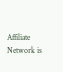Affiliate Network is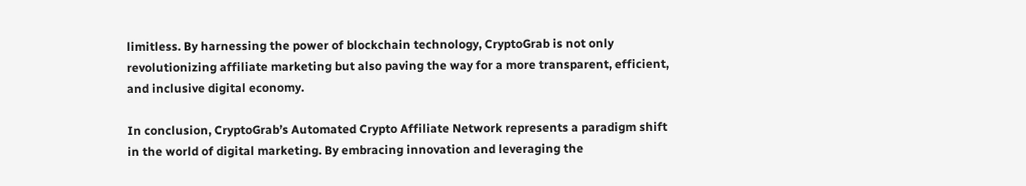limitless. By harnessing the power of blockchain technology, CryptoGrab is not only revolutionizing affiliate marketing but also paving the way for a more transparent, efficient, and inclusive digital economy.

In conclusion, CryptoGrab’s Automated Crypto Affiliate Network represents a paradigm shift in the world of digital marketing. By embracing innovation and leveraging the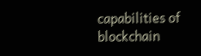capabilities of blockchain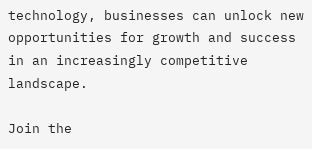technology, businesses can unlock new opportunities for growth and success in an increasingly competitive landscape.

Join the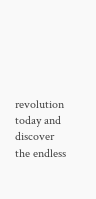revolution today and discover the endless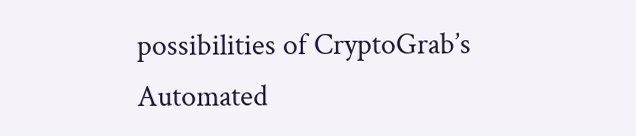possibilities of CryptoGrab’s Automated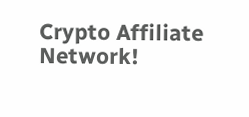Crypto Affiliate Network!